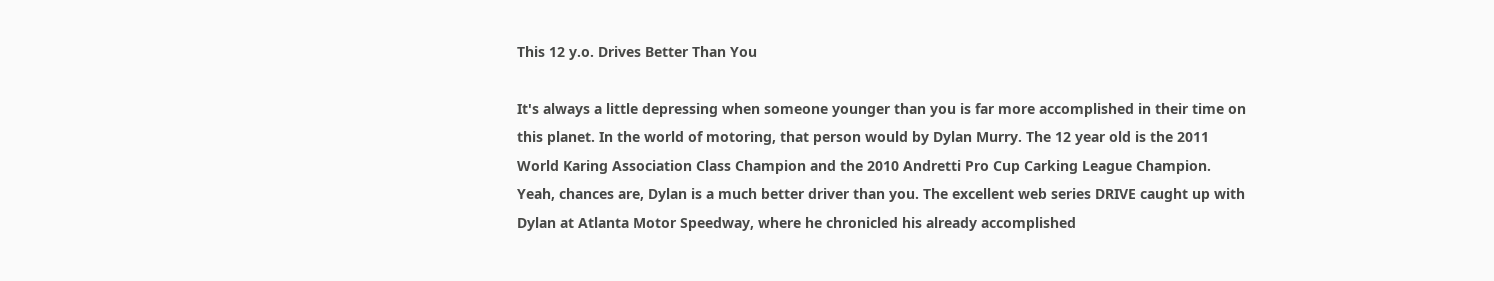This 12 y.o. Drives Better Than You

It's always a little depressing when someone younger than you is far more accomplished in their time on this planet. In the world of motoring, that person would by Dylan Murry. The 12 year old is the 2011 World Karing Association Class Champion and the 2010 Andretti Pro Cup Carking League Champion. Yeah, chances are, Dylan is a much better driver than you. The excellent web series DRIVE caught up with Dylan at Atlanta Motor Speedway, where he chronicled his already accomplished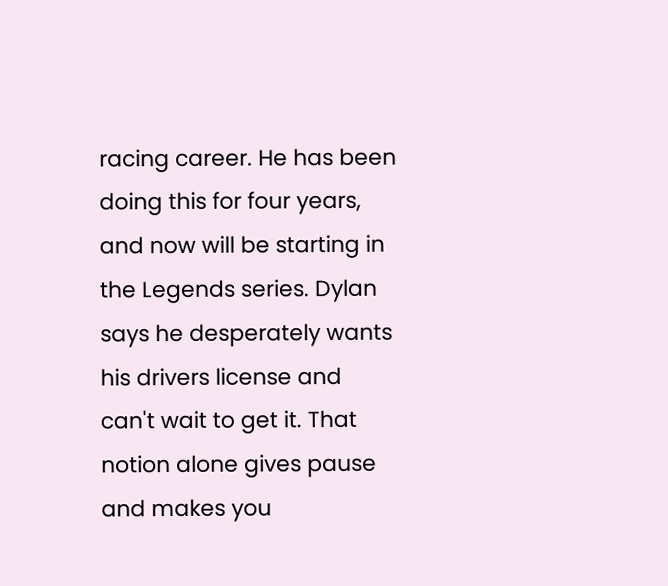racing career. He has been doing this for four years, and now will be starting in the Legends series. Dylan says he desperately wants his drivers license and can't wait to get it. That notion alone gives pause and makes you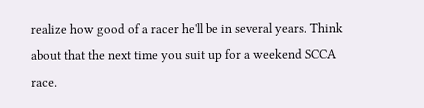realize how good of a racer he'll be in several years. Think about that the next time you suit up for a weekend SCCA race.